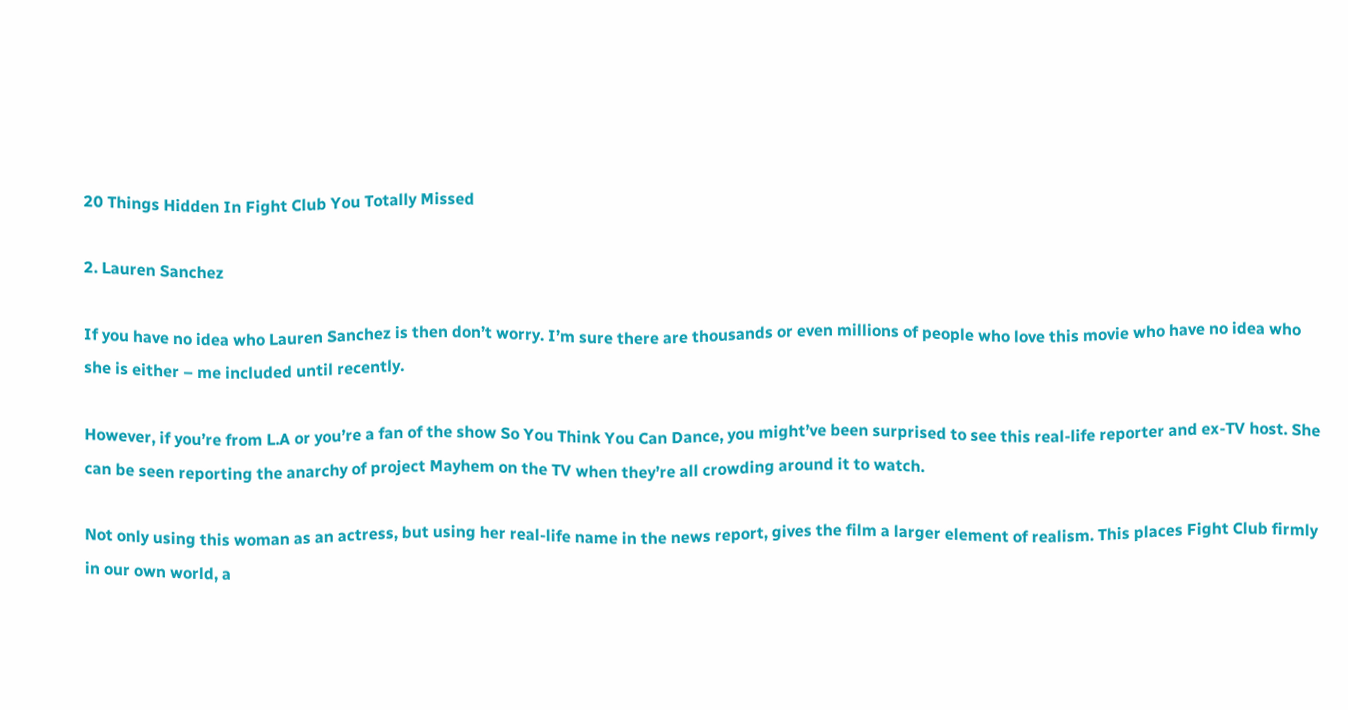20 Things Hidden In Fight Club You Totally Missed

2. Lauren Sanchez

If you have no idea who Lauren Sanchez is then don’t worry. I’m sure there are thousands or even millions of people who love this movie who have no idea who she is either – me included until recently.

However, if you’re from L.A or you’re a fan of the show So You Think You Can Dance, you might’ve been surprised to see this real-life reporter and ex-TV host. She can be seen reporting the anarchy of project Mayhem on the TV when they’re all crowding around it to watch.

Not only using this woman as an actress, but using her real-life name in the news report, gives the film a larger element of realism. This places Fight Club firmly in our own world, a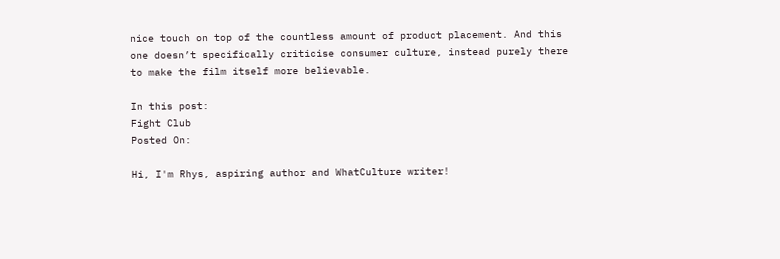nice touch on top of the countless amount of product placement. And this one doesn’t specifically criticise consumer culture, instead purely there to make the film itself more believable.

In this post:
Fight Club
Posted On:

Hi, I'm Rhys, aspiring author and WhatCulture writer!